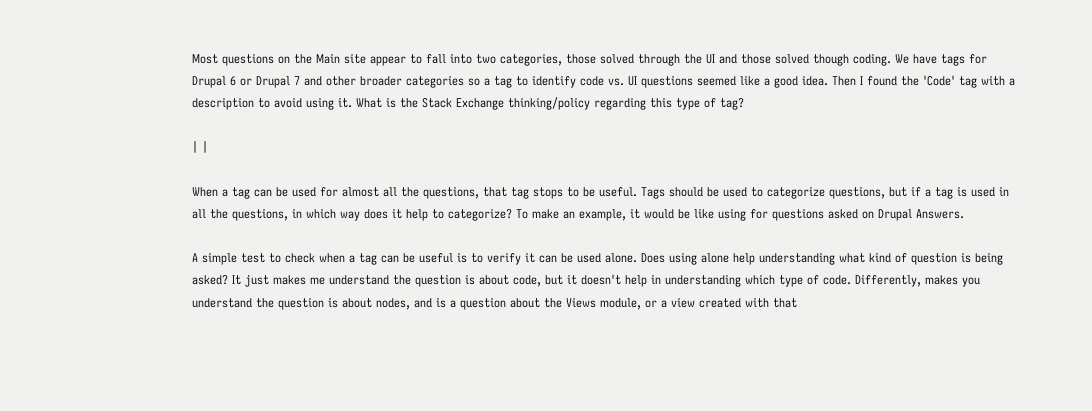Most questions on the Main site appear to fall into two categories, those solved through the UI and those solved though coding. We have tags for Drupal 6 or Drupal 7 and other broader categories so a tag to identify code vs. UI questions seemed like a good idea. Then I found the 'Code' tag with a description to avoid using it. What is the Stack Exchange thinking/policy regarding this type of tag?

| |

When a tag can be used for almost all the questions, that tag stops to be useful. Tags should be used to categorize questions, but if a tag is used in all the questions, in which way does it help to categorize? To make an example, it would be like using for questions asked on Drupal Answers.

A simple test to check when a tag can be useful is to verify it can be used alone. Does using alone help understanding what kind of question is being asked? It just makes me understand the question is about code, but it doesn't help in understanding which type of code. Differently, makes you understand the question is about nodes, and is a question about the Views module, or a view created with that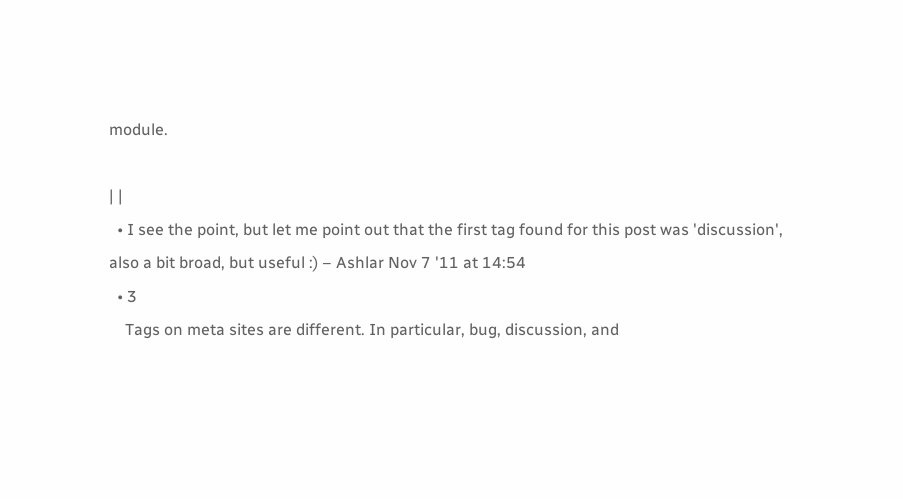module.

| |
  • I see the point, but let me point out that the first tag found for this post was 'discussion', also a bit broad, but useful :) – Ashlar Nov 7 '11 at 14:54
  • 3
    Tags on meta sites are different. In particular, bug, discussion, and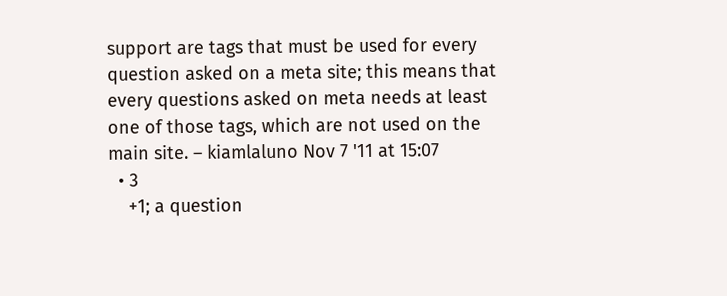support are tags that must be used for every question asked on a meta site; this means that every questions asked on meta needs at least one of those tags, which are not used on the main site. – kiamlaluno Nov 7 '11 at 15:07
  • 3
    +1; a question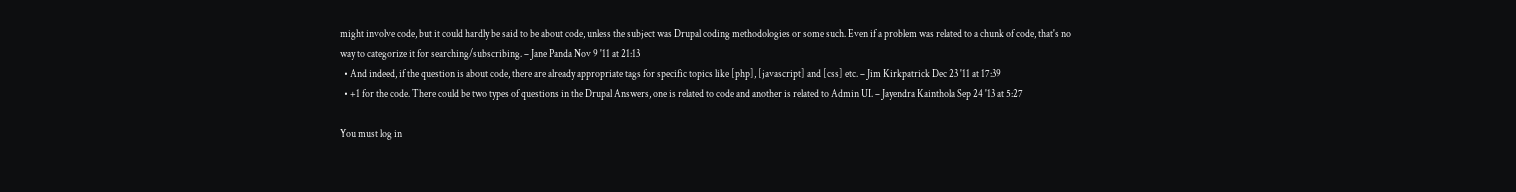might involve code, but it could hardly be said to be about code, unless the subject was Drupal coding methodologies or some such. Even if a problem was related to a chunk of code, that's no way to categorize it for searching/subscribing. – Jane Panda Nov 9 '11 at 21:13
  • And indeed, if the question is about code, there are already appropriate tags for specific topics like [php], [javascript] and [css] etc. – Jim Kirkpatrick Dec 23 '11 at 17:39
  • +1 for the code. There could be two types of questions in the Drupal Answers, one is related to code and another is related to Admin UI. – Jayendra Kainthola Sep 24 '13 at 5:27

You must log in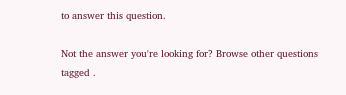to answer this question.

Not the answer you're looking for? Browse other questions tagged .